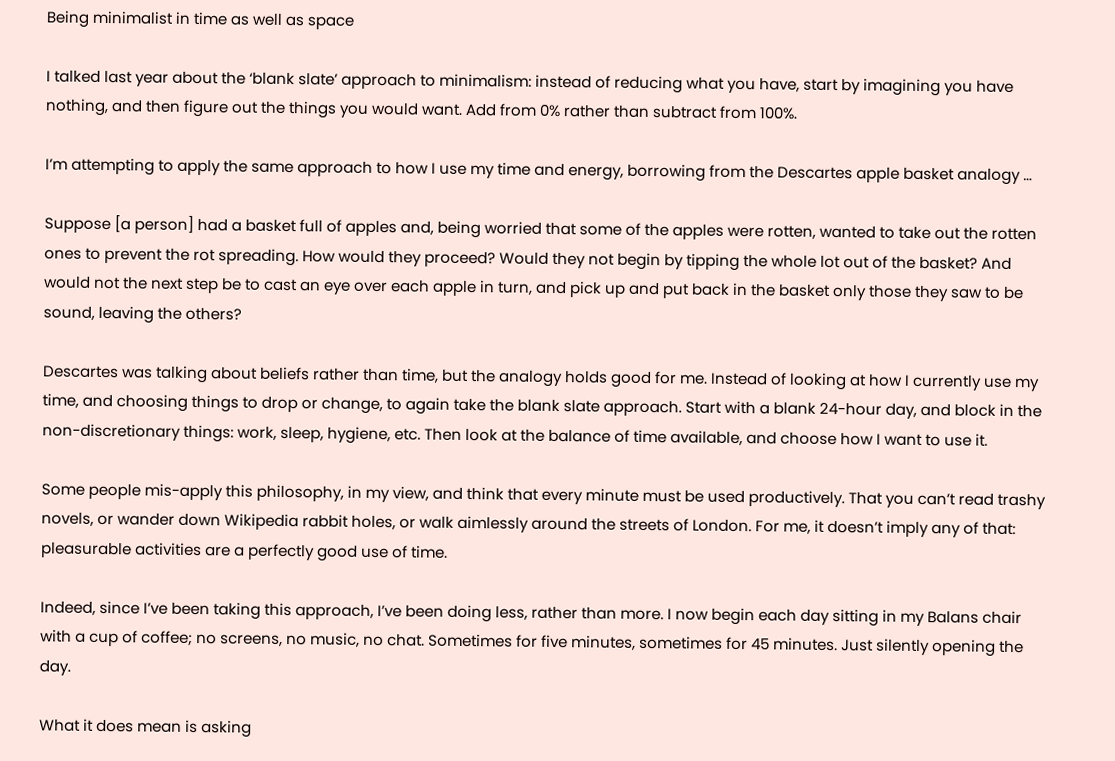Being minimalist in time as well as space

I talked last year about the ‘blank slate’ approach to minimalism: instead of reducing what you have, start by imagining you have nothing, and then figure out the things you would want. Add from 0% rather than subtract from 100%.

I’m attempting to apply the same approach to how I use my time and energy, borrowing from the Descartes apple basket analogy …

Suppose [a person] had a basket full of apples and, being worried that some of the apples were rotten, wanted to take out the rotten ones to prevent the rot spreading. How would they proceed? Would they not begin by tipping the whole lot out of the basket? And would not the next step be to cast an eye over each apple in turn, and pick up and put back in the basket only those they saw to be sound, leaving the others?

Descartes was talking about beliefs rather than time, but the analogy holds good for me. Instead of looking at how I currently use my time, and choosing things to drop or change, to again take the blank slate approach. Start with a blank 24-hour day, and block in the non-discretionary things: work, sleep, hygiene, etc. Then look at the balance of time available, and choose how I want to use it.

Some people mis-apply this philosophy, in my view, and think that every minute must be used productively. That you can’t read trashy novels, or wander down Wikipedia rabbit holes, or walk aimlessly around the streets of London. For me, it doesn’t imply any of that: pleasurable activities are a perfectly good use of time.

Indeed, since I’ve been taking this approach, I’ve been doing less, rather than more. I now begin each day sitting in my Balans chair with a cup of coffee; no screens, no music, no chat. Sometimes for five minutes, sometimes for 45 minutes. Just silently opening the day.

What it does mean is asking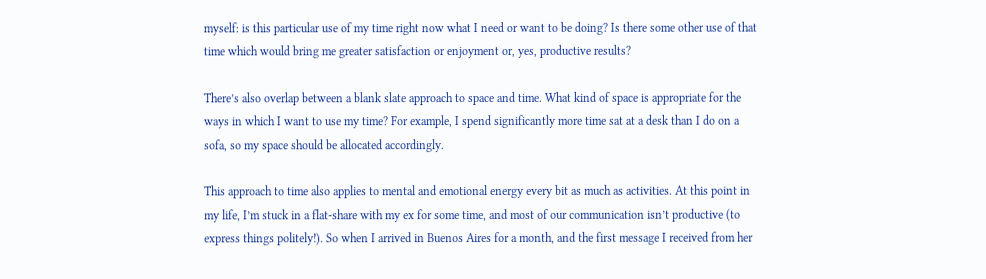myself: is this particular use of my time right now what I need or want to be doing? Is there some other use of that time which would bring me greater satisfaction or enjoyment or, yes, productive results?

There’s also overlap between a blank slate approach to space and time. What kind of space is appropriate for the ways in which I want to use my time? For example, I spend significantly more time sat at a desk than I do on a sofa, so my space should be allocated accordingly.

This approach to time also applies to mental and emotional energy every bit as much as activities. At this point in my life, I’m stuck in a flat-share with my ex for some time, and most of our communication isn’t productive (to express things politely!). So when I arrived in Buenos Aires for a month, and the first message I received from her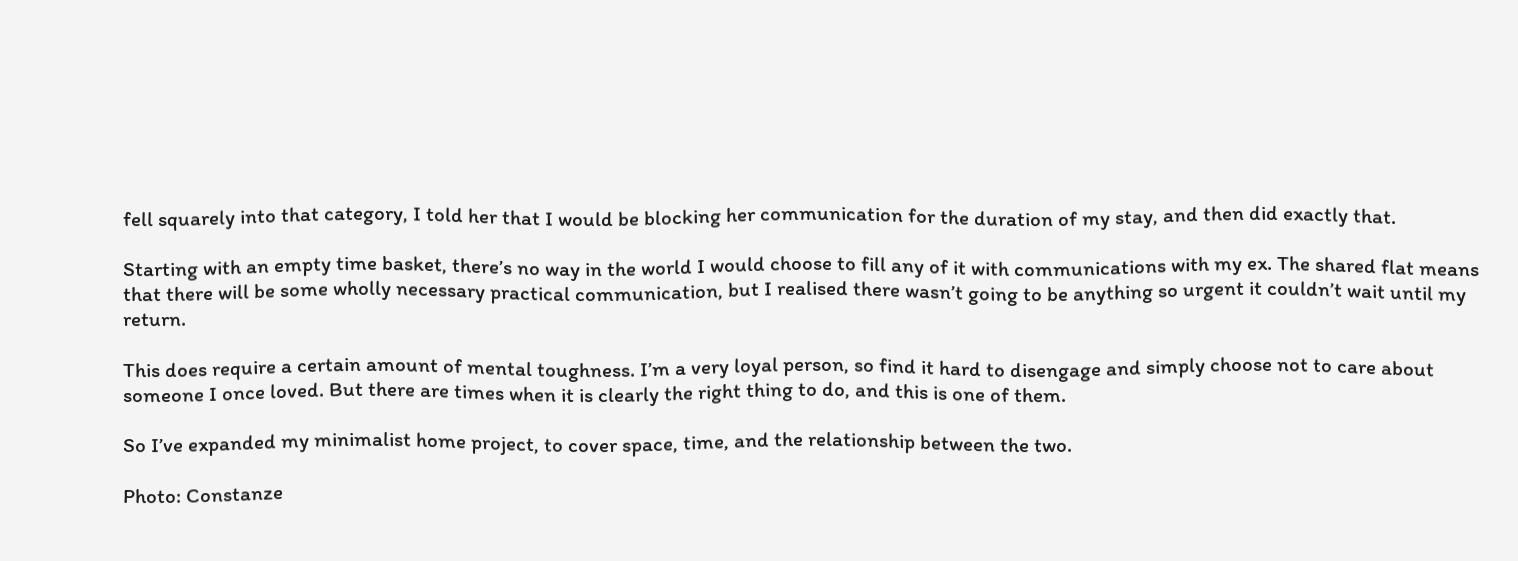fell squarely into that category, I told her that I would be blocking her communication for the duration of my stay, and then did exactly that.

Starting with an empty time basket, there’s no way in the world I would choose to fill any of it with communications with my ex. The shared flat means that there will be some wholly necessary practical communication, but I realised there wasn’t going to be anything so urgent it couldn’t wait until my return.

This does require a certain amount of mental toughness. I’m a very loyal person, so find it hard to disengage and simply choose not to care about someone I once loved. But there are times when it is clearly the right thing to do, and this is one of them.

So I’ve expanded my minimalist home project, to cover space, time, and the relationship between the two.

Photo: Constanze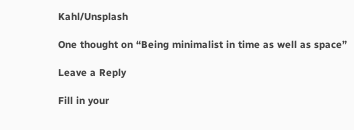Kahl/Unsplash

One thought on “Being minimalist in time as well as space”

Leave a Reply

Fill in your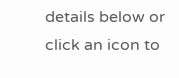details below or click an icon to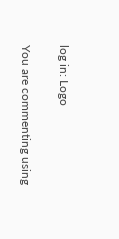log in: Logo

You are commenting using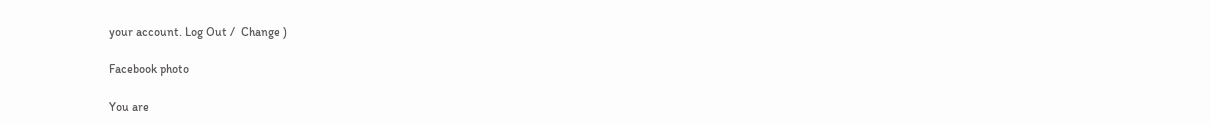your account. Log Out /  Change )

Facebook photo

You are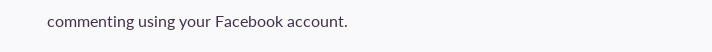commenting using your Facebook account.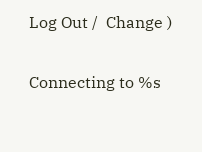Log Out /  Change )

Connecting to %s